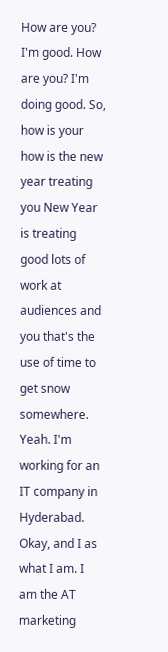How are you? I'm good. How are you? I'm doing good. So, how is your how is the new year treating you New Year is treating good lots of work at audiences and you that's the use of time to get snow somewhere. Yeah. I'm working for an IT company in Hyderabad. Okay, and I as what I am. I am the AT marketing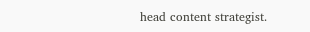head content strategist.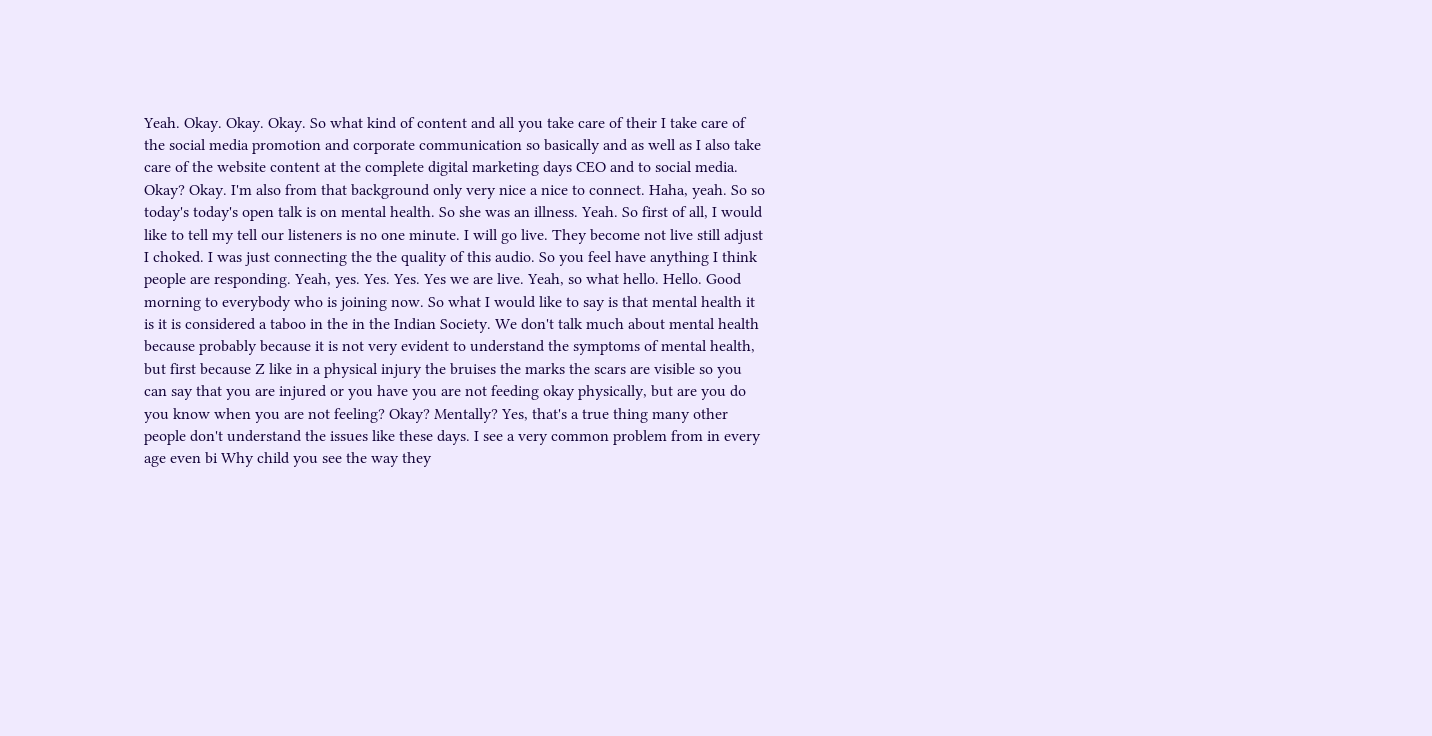Yeah. Okay. Okay. Okay. So what kind of content and all you take care of their I take care of the social media promotion and corporate communication so basically and as well as I also take care of the website content at the complete digital marketing days CEO and to social media. Okay? Okay. I'm also from that background only very nice a nice to connect. Haha, yeah. So so today's today's open talk is on mental health. So she was an illness. Yeah. So first of all, I would like to tell my tell our listeners is no one minute. I will go live. They become not live still adjust I choked. I was just connecting the the quality of this audio. So you feel have anything I think people are responding. Yeah, yes. Yes. Yes. Yes we are live. Yeah, so what hello. Hello. Good morning to everybody who is joining now. So what I would like to say is that mental health it is it is considered a taboo in the in the Indian Society. We don't talk much about mental health because probably because it is not very evident to understand the symptoms of mental health, but first because Z like in a physical injury the bruises the marks the scars are visible so you can say that you are injured or you have you are not feeding okay physically, but are you do you know when you are not feeling? Okay? Mentally? Yes, that's a true thing many other people don't understand the issues like these days. I see a very common problem from in every age even bi Why child you see the way they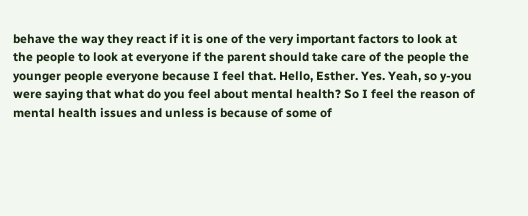behave the way they react if it is one of the very important factors to look at the people to look at everyone if the parent should take care of the people the younger people everyone because I feel that. Hello, Esther. Yes. Yeah, so y-you were saying that what do you feel about mental health? So I feel the reason of mental health issues and unless is because of some of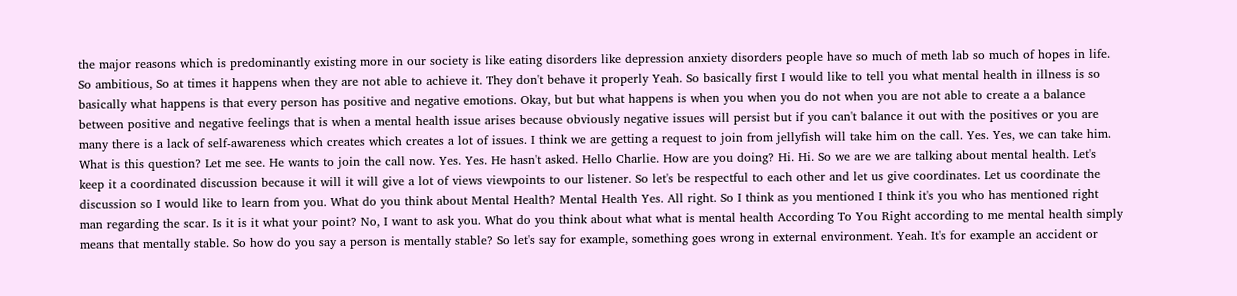the major reasons which is predominantly existing more in our society is like eating disorders like depression anxiety disorders people have so much of meth lab so much of hopes in life. So ambitious, So at times it happens when they are not able to achieve it. They don't behave it properly Yeah. So basically first I would like to tell you what mental health in illness is so basically what happens is that every person has positive and negative emotions. Okay, but but what happens is when you when you do not when you are not able to create a a balance between positive and negative feelings that is when a mental health issue arises because obviously negative issues will persist but if you can't balance it out with the positives or you are many there is a lack of self-awareness which creates which creates a lot of issues. I think we are getting a request to join from jellyfish will take him on the call. Yes. Yes, we can take him. What is this question? Let me see. He wants to join the call now. Yes. Yes. He hasn't asked. Hello Charlie. How are you doing? Hi. Hi. So we are we are talking about mental health. Let's keep it a coordinated discussion because it will it will give a lot of views viewpoints to our listener. So let's be respectful to each other and let us give coordinates. Let us coordinate the discussion so I would like to learn from you. What do you think about Mental Health? Mental Health Yes. All right. So I think as you mentioned I think it's you who has mentioned right man regarding the scar. Is it is it what your point? No, I want to ask you. What do you think about what what is mental health According To You Right according to me mental health simply means that mentally stable. So how do you say a person is mentally stable? So let's say for example, something goes wrong in external environment. Yeah. It's for example an accident or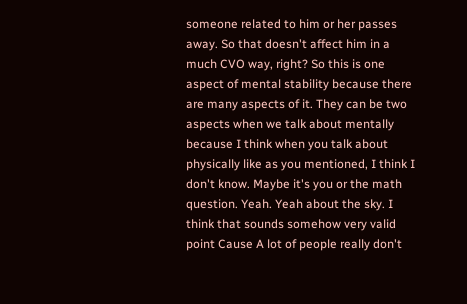someone related to him or her passes away. So that doesn't affect him in a much CVO way, right? So this is one aspect of mental stability because there are many aspects of it. They can be two aspects when we talk about mentally because I think when you talk about physically like as you mentioned, I think I don't know. Maybe it's you or the math question. Yeah. Yeah about the sky. I think that sounds somehow very valid point Cause A lot of people really don't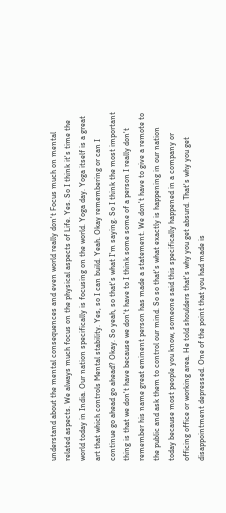understand about the mental consequences and even world really don't Focus much on mental related aspects. We always much focus on the physical aspects of Life. Yes. So I think it's time the world today in India. Our nation specifically is focusing on the world. Yoga day. Yoga itself is a great art that which controls Mental stability. Yes, so I can build. Yeah. Okay remembering or can I continue go ahead go ahead? Okay. So yeah, so that's what I'm saying. So I think the most important thing is that we don't have because we don't have to I think some some of a person I really don't remember his name great eminent person has made a statement. We don't have to give a remote to the public and ask them to control our mind. So so that's what exactly is happening in our nation today because most people you know, someone said this specifically happened in a company or officing office or working area. He told shoulders that's why you get absurd. That's why you get disappointment depressed. One of the point that you had made is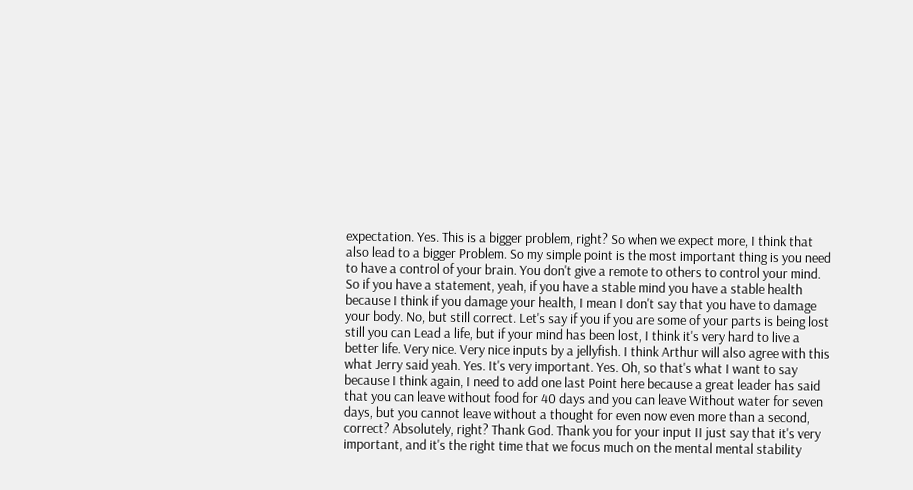expectation. Yes. This is a bigger problem, right? So when we expect more, I think that also lead to a bigger Problem. So my simple point is the most important thing is you need to have a control of your brain. You don't give a remote to others to control your mind. So if you have a statement, yeah, if you have a stable mind you have a stable health because I think if you damage your health, I mean I don't say that you have to damage your body. No, but still correct. Let's say if you if you are some of your parts is being lost still you can Lead a life, but if your mind has been lost, I think it's very hard to live a better life. Very nice. Very nice inputs by a jellyfish. I think Arthur will also agree with this what Jerry said yeah. Yes. It's very important. Yes. Oh, so that's what I want to say because I think again, I need to add one last Point here because a great leader has said that you can leave without food for 40 days and you can leave Without water for seven days, but you cannot leave without a thought for even now even more than a second, correct? Absolutely, right? Thank God. Thank you for your input II just say that it's very important, and it's the right time that we focus much on the mental mental stability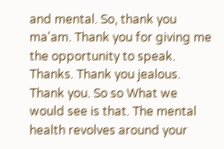and mental. So, thank you ma'am. Thank you for giving me the opportunity to speak. Thanks. Thank you jealous. Thank you. So so What we would see is that. The mental health revolves around your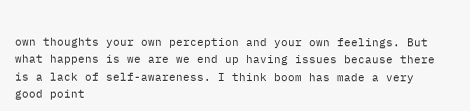own thoughts your own perception and your own feelings. But what happens is we are we end up having issues because there is a lack of self-awareness. I think boom has made a very good point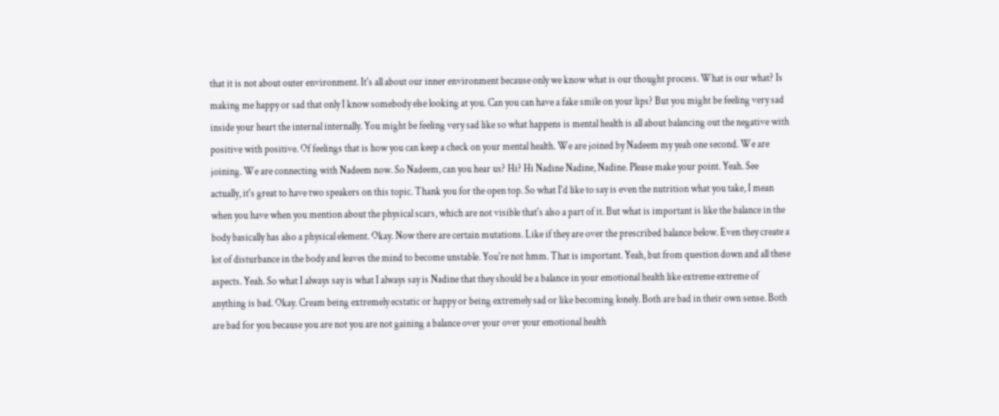that it is not about outer environment. It's all about our inner environment because only we know what is our thought process. What is our what? Is making me happy or sad that only I know somebody else looking at you. Can you can have a fake smile on your lips? But you might be feeling very sad inside your heart the internal internally. You might be feeling very sad like so what happens is mental health is all about balancing out the negative with positive with positive. Of feelings that is how you can keep a check on your mental health. We are joined by Nadeem my yeah one second. We are joining. We are connecting with Nadeem now. So Nadeem, can you hear us? Hi? Hi Nadine Nadine, Nadine. Please make your point. Yeah. See actually, it's great to have two speakers on this topic. Thank you for the open top. So what I'd like to say is even the nutrition what you take, I mean when you have when you mention about the physical scars, which are not visible that's also a part of it. But what is important is like the balance in the body basically has also a physical element. Okay. Now there are certain mutations. Like if they are over the prescribed balance below. Even they create a lot of disturbance in the body and leaves the mind to become unstable. You're not hmm. That is important. Yeah, but from question down and all these aspects. Yeah. So what I always say is what I always say is Nadine that they should be a balance in your emotional health like extreme extreme of anything is bad. Okay. Cream being extremely ecstatic or happy or being extremely sad or like becoming lonely. Both are bad in their own sense. Both are bad for you because you are not you are not gaining a balance over your over your emotional health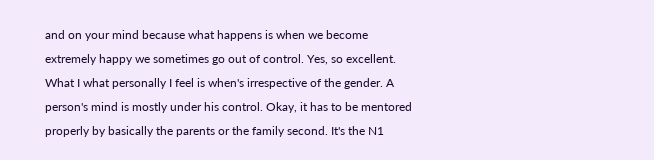and on your mind because what happens is when we become extremely happy we sometimes go out of control. Yes, so excellent. What I what personally I feel is when's irrespective of the gender. A person's mind is mostly under his control. Okay, it has to be mentored properly by basically the parents or the family second. It's the N1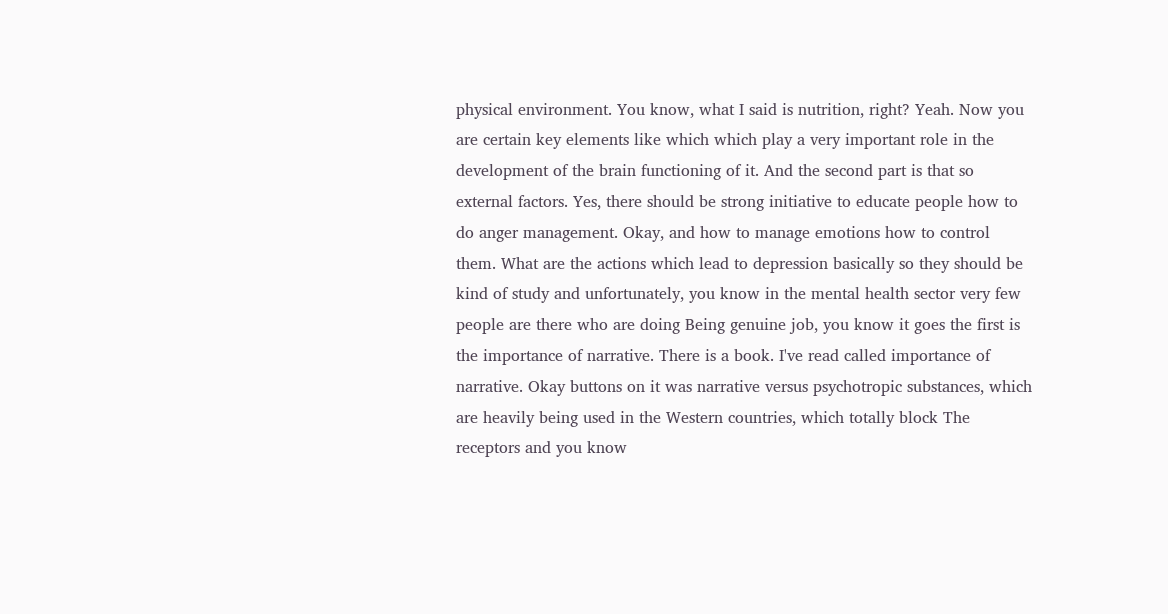physical environment. You know, what I said is nutrition, right? Yeah. Now you are certain key elements like which which play a very important role in the development of the brain functioning of it. And the second part is that so external factors. Yes, there should be strong initiative to educate people how to do anger management. Okay, and how to manage emotions how to control them. What are the actions which lead to depression basically so they should be kind of study and unfortunately, you know in the mental health sector very few people are there who are doing Being genuine job, you know it goes the first is the importance of narrative. There is a book. I've read called importance of narrative. Okay buttons on it was narrative versus psychotropic substances, which are heavily being used in the Western countries, which totally block The receptors and you know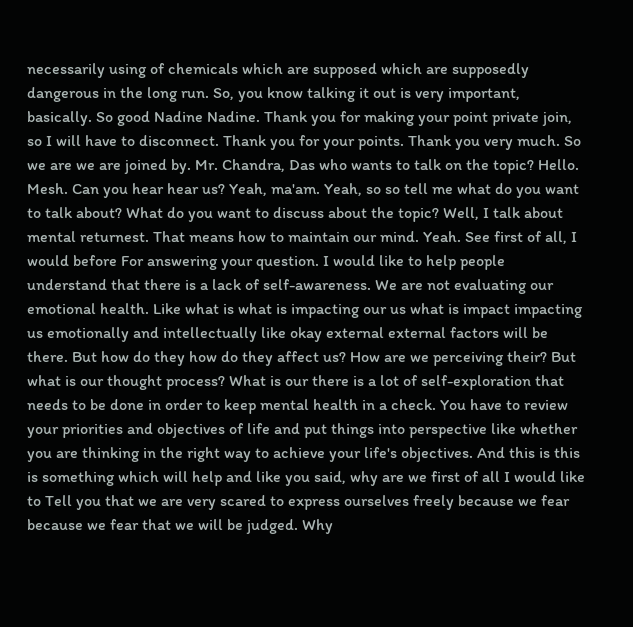necessarily using of chemicals which are supposed which are supposedly dangerous in the long run. So, you know talking it out is very important, basically. So good Nadine Nadine. Thank you for making your point private join, so I will have to disconnect. Thank you for your points. Thank you very much. So we are we are joined by. Mr. Chandra, Das who wants to talk on the topic? Hello. Mesh. Can you hear hear us? Yeah, ma'am. Yeah, so so tell me what do you want to talk about? What do you want to discuss about the topic? Well, I talk about mental returnest. That means how to maintain our mind. Yeah. See first of all, I would before For answering your question. I would like to help people understand that there is a lack of self-awareness. We are not evaluating our emotional health. Like what is what is impacting our us what is impact impacting us emotionally and intellectually like okay external external factors will be there. But how do they how do they affect us? How are we perceiving their? But what is our thought process? What is our there is a lot of self-exploration that needs to be done in order to keep mental health in a check. You have to review your priorities and objectives of life and put things into perspective like whether you are thinking in the right way to achieve your life's objectives. And this is this is something which will help and like you said, why are we first of all I would like to Tell you that we are very scared to express ourselves freely because we fear because we fear that we will be judged. Why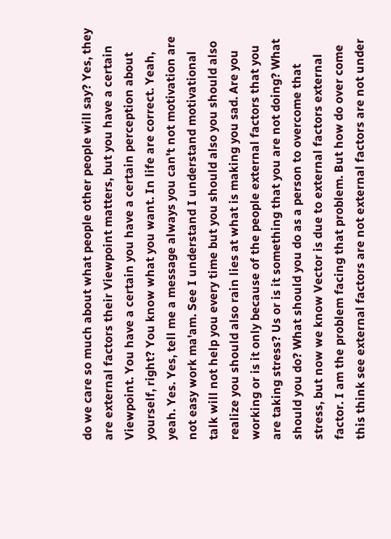do we care so much about what people other people will say? Yes, they are external factors their Viewpoint matters, but you have a certain Viewpoint. You have a certain you have a certain perception about yourself, right? You know what you want. In life are correct. Yeah, yeah. Yes. Yes, tell me a message always you can't not motivation are not easy work ma'am. See I understand I understand motivational talk will not help you every time but you should also you should also realize you should also rain lies at what is making you sad. Are you working or is it only because of the people external factors that you are taking stress? Us or is it something that you are not doing? What should you do? What should you do as a person to overcome that stress, but now we know Vector is due to external factors external factor. I am the problem facing that problem. But how do over come this think see external factors are not external factors are not under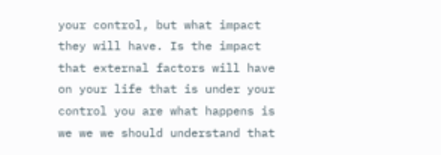your control, but what impact they will have. Is the impact that external factors will have on your life that is under your control you are what happens is we we we should understand that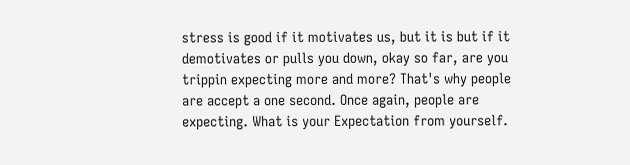stress is good if it motivates us, but it is but if it demotivates or pulls you down, okay so far, are you trippin expecting more and more? That's why people are accept a one second. Once again, people are expecting. What is your Expectation from yourself.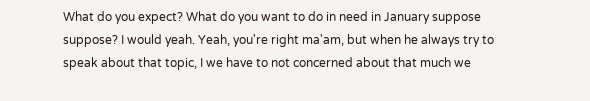What do you expect? What do you want to do in need in January suppose suppose? I would yeah. Yeah, you're right ma'am, but when he always try to speak about that topic, I we have to not concerned about that much we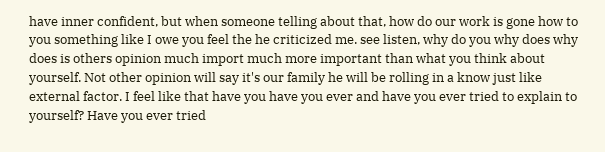have inner confident, but when someone telling about that, how do our work is gone how to you something like I owe you feel the he criticized me. see listen, why do you why does why does is others opinion much import much more important than what you think about yourself. Not other opinion will say it's our family he will be rolling in a know just like external factor. I feel like that have you have you ever and have you ever tried to explain to yourself? Have you ever tried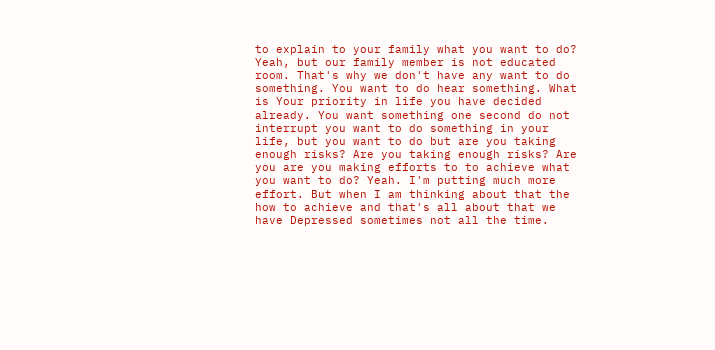to explain to your family what you want to do? Yeah, but our family member is not educated room. That's why we don't have any want to do something. You want to do hear something. What is Your priority in life you have decided already. You want something one second do not interrupt you want to do something in your life, but you want to do but are you taking enough risks? Are you taking enough risks? Are you are you making efforts to to achieve what you want to do? Yeah. I'm putting much more effort. But when I am thinking about that the how to achieve and that's all about that we have Depressed sometimes not all the time.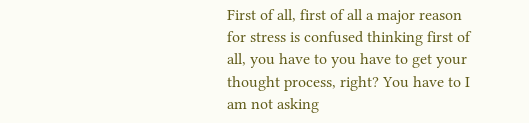First of all, first of all a major reason for stress is confused thinking first of all, you have to you have to get your thought process, right? You have to I am not asking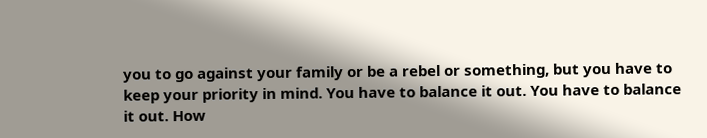you to go against your family or be a rebel or something, but you have to keep your priority in mind. You have to balance it out. You have to balance it out. How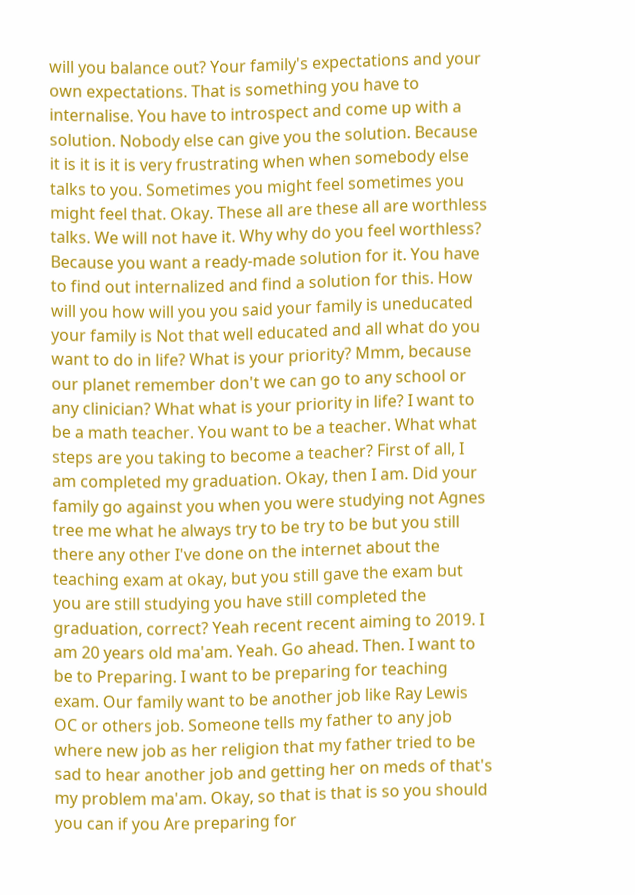will you balance out? Your family's expectations and your own expectations. That is something you have to internalise. You have to introspect and come up with a solution. Nobody else can give you the solution. Because it is it is it is very frustrating when when somebody else talks to you. Sometimes you might feel sometimes you might feel that. Okay. These all are these all are worthless talks. We will not have it. Why why do you feel worthless? Because you want a ready-made solution for it. You have to find out internalized and find a solution for this. How will you how will you you said your family is uneducated your family is Not that well educated and all what do you want to do in life? What is your priority? Mmm, because our planet remember don't we can go to any school or any clinician? What what is your priority in life? I want to be a math teacher. You want to be a teacher. What what steps are you taking to become a teacher? First of all, I am completed my graduation. Okay, then I am. Did your family go against you when you were studying not Agnes tree me what he always try to be try to be but you still there any other I've done on the internet about the teaching exam at okay, but you still gave the exam but you are still studying you have still completed the graduation, correct? Yeah recent recent aiming to 2019. I am 20 years old ma'am. Yeah. Go ahead. Then. I want to be to Preparing. I want to be preparing for teaching exam. Our family want to be another job like Ray Lewis OC or others job. Someone tells my father to any job where new job as her religion that my father tried to be sad to hear another job and getting her on meds of that's my problem ma'am. Okay, so that is that is so you should you can if you Are preparing for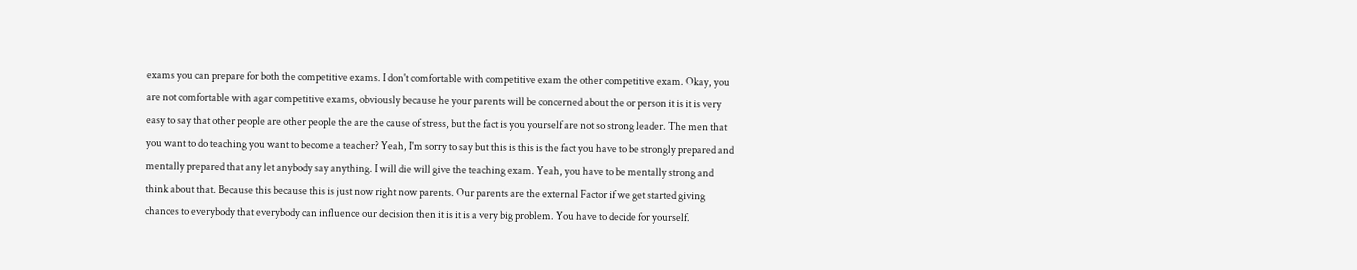exams you can prepare for both the competitive exams. I don't comfortable with competitive exam the other competitive exam. Okay, you are not comfortable with agar competitive exams, obviously because he your parents will be concerned about the or person it is it is very easy to say that other people are other people the are the cause of stress, but the fact is you yourself are not so strong leader. The men that you want to do teaching you want to become a teacher? Yeah, I'm sorry to say but this is this is the fact you have to be strongly prepared and mentally prepared that any let anybody say anything. I will die will give the teaching exam. Yeah, you have to be mentally strong and think about that. Because this because this is just now right now parents. Our parents are the external Factor if we get started giving chances to everybody that everybody can influence our decision then it is it is a very big problem. You have to decide for yourself.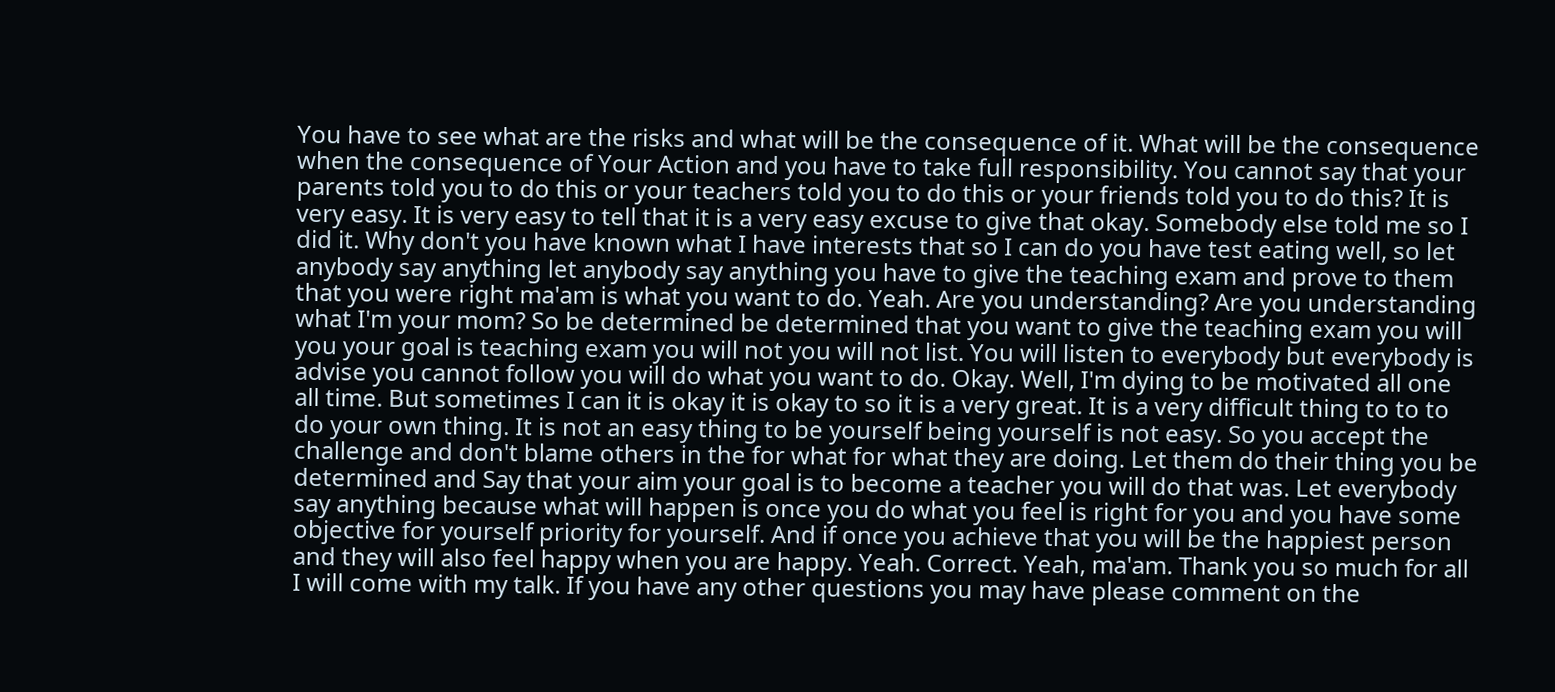You have to see what are the risks and what will be the consequence of it. What will be the consequence when the consequence of Your Action and you have to take full responsibility. You cannot say that your parents told you to do this or your teachers told you to do this or your friends told you to do this? It is very easy. It is very easy to tell that it is a very easy excuse to give that okay. Somebody else told me so I did it. Why don't you have known what I have interests that so I can do you have test eating well, so let anybody say anything let anybody say anything you have to give the teaching exam and prove to them that you were right ma'am is what you want to do. Yeah. Are you understanding? Are you understanding what I'm your mom? So be determined be determined that you want to give the teaching exam you will you your goal is teaching exam you will not you will not list. You will listen to everybody but everybody is advise you cannot follow you will do what you want to do. Okay. Well, I'm dying to be motivated all one all time. But sometimes I can it is okay it is okay to so it is a very great. It is a very difficult thing to to to do your own thing. It is not an easy thing to be yourself being yourself is not easy. So you accept the challenge and don't blame others in the for what for what they are doing. Let them do their thing you be determined and Say that your aim your goal is to become a teacher you will do that was. Let everybody say anything because what will happen is once you do what you feel is right for you and you have some objective for yourself priority for yourself. And if once you achieve that you will be the happiest person and they will also feel happy when you are happy. Yeah. Correct. Yeah, ma'am. Thank you so much for all I will come with my talk. If you have any other questions you may have please comment on the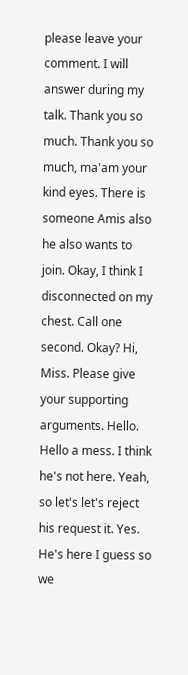please leave your comment. I will answer during my talk. Thank you so much. Thank you so much, ma'am your kind eyes. There is someone Amis also he also wants to join. Okay, I think I disconnected on my chest. Call one second. Okay? Hi, Miss. Please give your supporting arguments. Hello. Hello a mess. I think he's not here. Yeah, so let's let's reject his request it. Yes. He's here I guess so we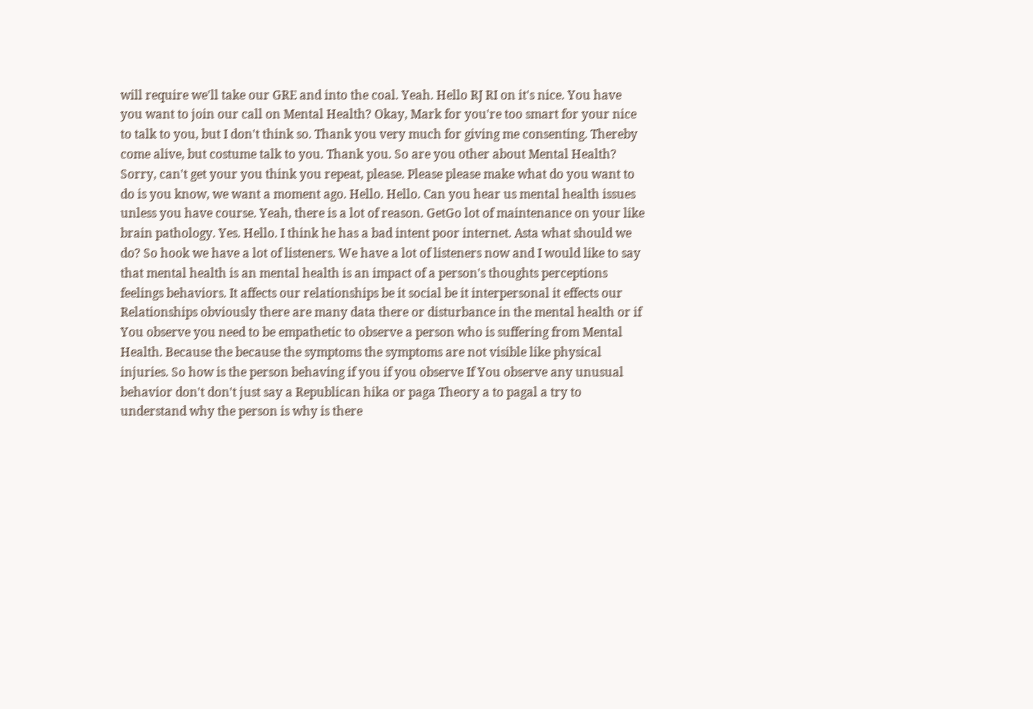will require we'll take our GRE and into the coal. Yeah. Hello RJ RI on it's nice. You have you want to join our call on Mental Health? Okay, Mark for you're too smart for your nice to talk to you, but I don't think so. Thank you very much for giving me consenting. Thereby come alive, but costume talk to you. Thank you. So are you other about Mental Health? Sorry, can't get your you think you repeat, please. Please please make what do you want to do is you know, we want a moment ago. Hello. Hello. Can you hear us mental health issues unless you have course. Yeah, there is a lot of reason. GetGo lot of maintenance on your like brain pathology. Yes. Hello. I think he has a bad intent poor internet. Asta what should we do? So hook we have a lot of listeners. We have a lot of listeners now and I would like to say that mental health is an mental health is an impact of a person's thoughts perceptions feelings behaviors. It affects our relationships be it social be it interpersonal it effects our Relationships obviously there are many data there or disturbance in the mental health or if You observe you need to be empathetic to observe a person who is suffering from Mental Health. Because the because the symptoms the symptoms are not visible like physical injuries. So how is the person behaving if you if you observe If You observe any unusual behavior don't don't just say a Republican hika or paga Theory a to pagal a try to understand why the person is why is there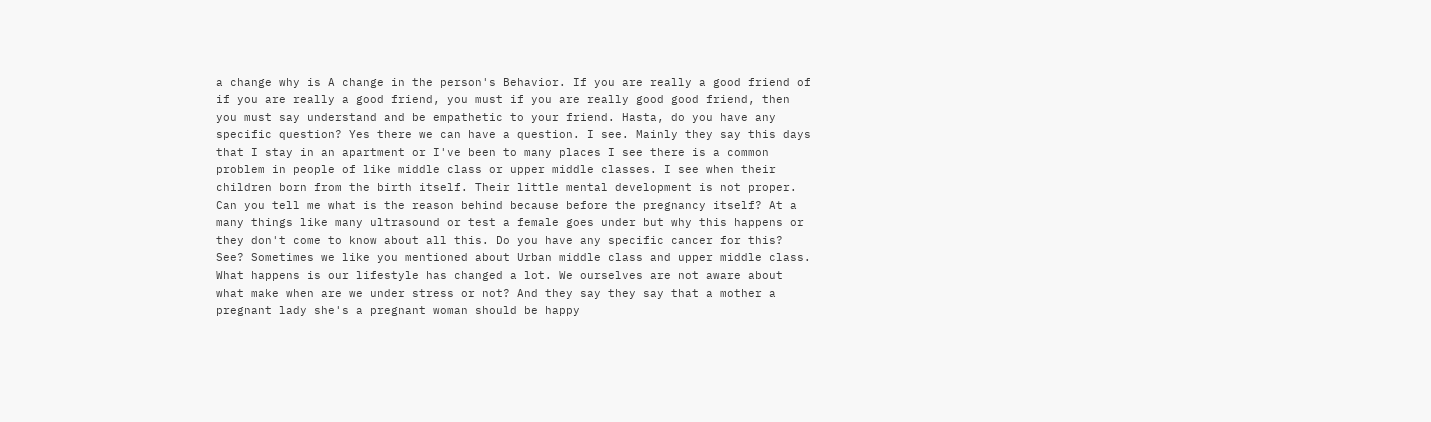a change why is A change in the person's Behavior. If you are really a good friend of if you are really a good friend, you must if you are really good good friend, then you must say understand and be empathetic to your friend. Hasta, do you have any specific question? Yes there we can have a question. I see. Mainly they say this days that I stay in an apartment or I've been to many places I see there is a common problem in people of like middle class or upper middle classes. I see when their children born from the birth itself. Their little mental development is not proper. Can you tell me what is the reason behind because before the pregnancy itself? At a many things like many ultrasound or test a female goes under but why this happens or they don't come to know about all this. Do you have any specific cancer for this? See? Sometimes we like you mentioned about Urban middle class and upper middle class. What happens is our lifestyle has changed a lot. We ourselves are not aware about what make when are we under stress or not? And they say they say that a mother a pregnant lady she's a pregnant woman should be happy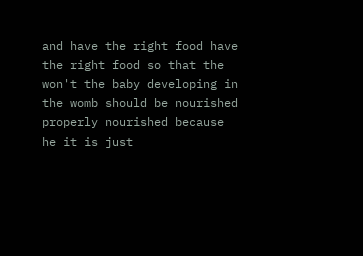and have the right food have the right food so that the won't the baby developing in the womb should be nourished properly nourished because he it is just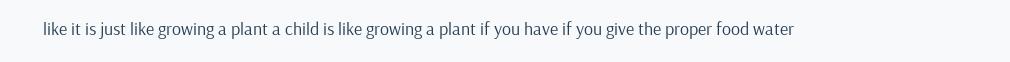like it is just like growing a plant a child is like growing a plant if you have if you give the proper food water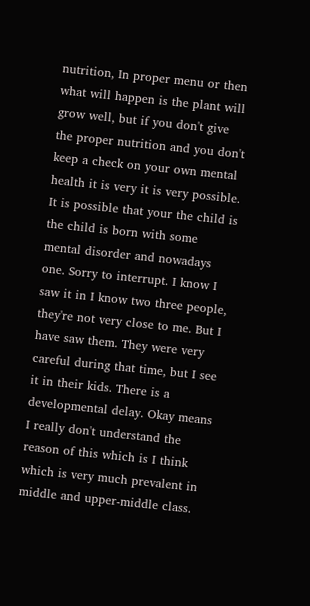nutrition, In proper menu or then what will happen is the plant will grow well, but if you don't give the proper nutrition and you don't keep a check on your own mental health it is very it is very possible. It is possible that your the child is the child is born with some mental disorder and nowadays one. Sorry to interrupt. I know I saw it in I know two three people, they're not very close to me. But I have saw them. They were very careful during that time, but I see it in their kids. There is a developmental delay. Okay means I really don't understand the reason of this which is I think which is very much prevalent in middle and upper-middle class.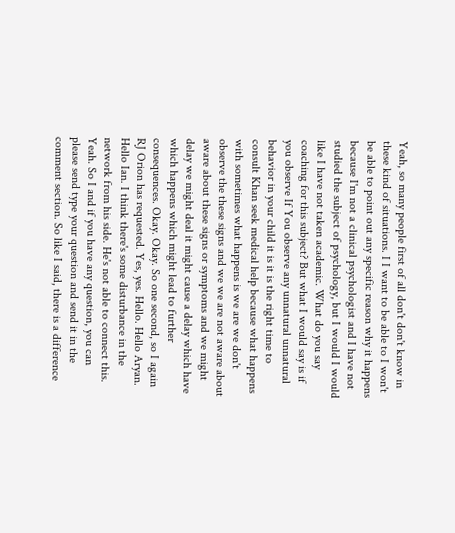Yeah, so many people first of all don't don't know in these kind of situations. I I want to be able to I won't be able to point out any specific reason why it happens because I'm not a clinical psychologist and I have not studied the subject of psychology, but I would I would like I have not taken academic. What do you say coaching for this subject? But what I would say is if you observe If You observe any unnatural unnatural behavior in your child it is it is the right time to consult Khan seek medical help because what happens with sometimes what happens is we are we don't observe the these signs and we we are not aware about aware about these signs or symptoms and we might delay we might deal it might cause a delay which have which happens which might lead to further consequences. Okay. Okay. So one second, so I again RJ Orion has requested. Yes, yes. Hello. Hello Aryan. Hello Ian. I think there's some disturbance in the network from his side. He's not able to connect this. Yeah. So I and if you have any question, you can please send type your question and send it in the comment section. So like I said, there is a difference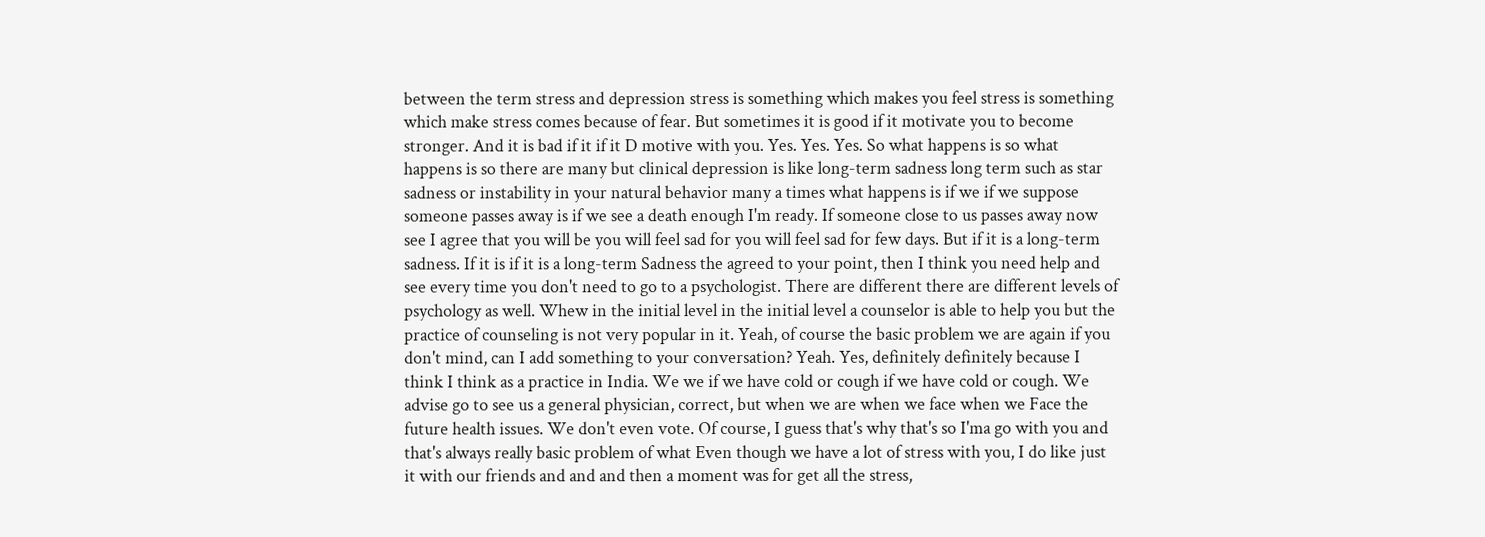between the term stress and depression stress is something which makes you feel stress is something which make stress comes because of fear. But sometimes it is good if it motivate you to become stronger. And it is bad if it if it D motive with you. Yes. Yes. Yes. So what happens is so what happens is so there are many but clinical depression is like long-term sadness long term such as star sadness or instability in your natural behavior many a times what happens is if we if we suppose someone passes away is if we see a death enough I'm ready. If someone close to us passes away now see I agree that you will be you will feel sad for you will feel sad for few days. But if it is a long-term sadness. If it is if it is a long-term Sadness the agreed to your point, then I think you need help and see every time you don't need to go to a psychologist. There are different there are different levels of psychology as well. Whew in the initial level in the initial level a counselor is able to help you but the practice of counseling is not very popular in it. Yeah, of course the basic problem we are again if you don't mind, can I add something to your conversation? Yeah. Yes, definitely definitely because I think I think as a practice in India. We we if we have cold or cough if we have cold or cough. We advise go to see us a general physician, correct, but when we are when we face when we Face the future health issues. We don't even vote. Of course, I guess that's why that's so I'ma go with you and that's always really basic problem of what Even though we have a lot of stress with you, I do like just it with our friends and and and then a moment was for get all the stress,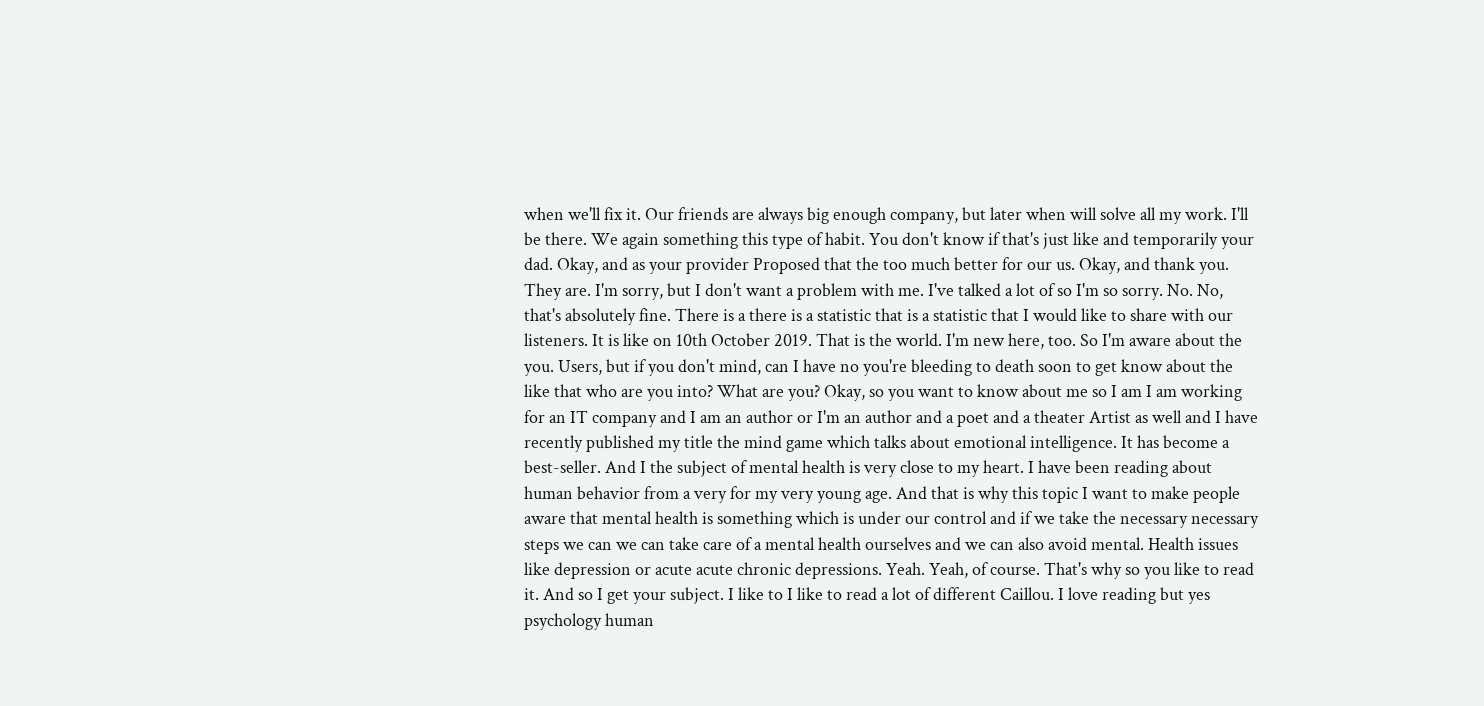when we'll fix it. Our friends are always big enough company, but later when will solve all my work. I'll be there. We again something this type of habit. You don't know if that's just like and temporarily your dad. Okay, and as your provider Proposed that the too much better for our us. Okay, and thank you. They are. I'm sorry, but I don't want a problem with me. I've talked a lot of so I'm so sorry. No. No, that's absolutely fine. There is a there is a statistic that is a statistic that I would like to share with our listeners. It is like on 10th October 2019. That is the world. I'm new here, too. So I'm aware about the you. Users, but if you don't mind, can I have no you're bleeding to death soon to get know about the like that who are you into? What are you? Okay, so you want to know about me so I am I am working for an IT company and I am an author or I'm an author and a poet and a theater Artist as well and I have recently published my title the mind game which talks about emotional intelligence. It has become a best-seller. And I the subject of mental health is very close to my heart. I have been reading about human behavior from a very for my very young age. And that is why this topic I want to make people aware that mental health is something which is under our control and if we take the necessary necessary steps we can we can take care of a mental health ourselves and we can also avoid mental. Health issues like depression or acute acute chronic depressions. Yeah. Yeah, of course. That's why so you like to read it. And so I get your subject. I like to I like to read a lot of different Caillou. I love reading but yes psychology human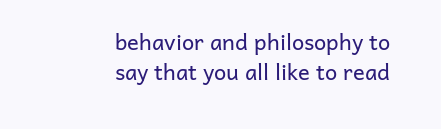behavior and philosophy to say that you all like to read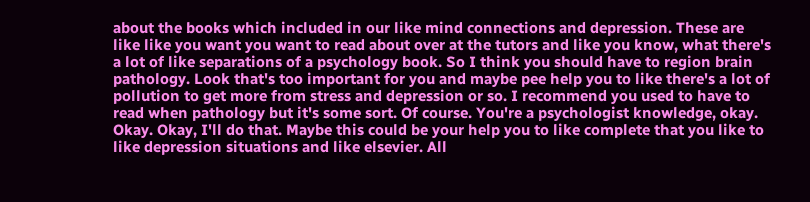about the books which included in our like mind connections and depression. These are like like you want you want to read about over at the tutors and like you know, what there's a lot of like separations of a psychology book. So I think you should have to region brain pathology. Look that's too important for you and maybe pee help you to like there's a lot of pollution to get more from stress and depression or so. I recommend you used to have to read when pathology but it's some sort. Of course. You're a psychologist knowledge, okay. Okay. Okay, I'll do that. Maybe this could be your help you to like complete that you like to like depression situations and like elsevier. All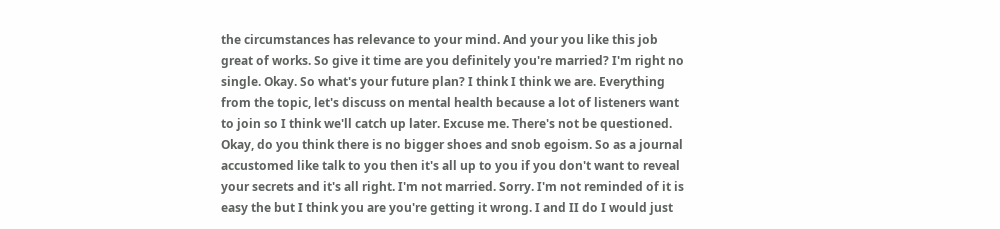the circumstances has relevance to your mind. And your you like this job great of works. So give it time are you definitely you're married? I'm right no single. Okay. So what's your future plan? I think I think we are. Everything from the topic, let's discuss on mental health because a lot of listeners want to join so I think we'll catch up later. Excuse me. There's not be questioned. Okay, do you think there is no bigger shoes and snob egoism. So as a journal accustomed like talk to you then it's all up to you if you don't want to reveal your secrets and it's all right. I'm not married. Sorry. I'm not reminded of it is easy the but I think you are you're getting it wrong. I and II do I would just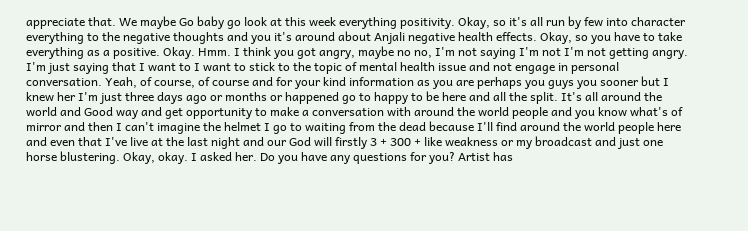appreciate that. We maybe Go baby go look at this week everything positivity. Okay, so it's all run by few into character everything to the negative thoughts and you it's around about Anjali negative health effects. Okay, so you have to take everything as a positive. Okay. Hmm. I think you got angry, maybe no no, I'm not saying I'm not I'm not getting angry. I'm just saying that I want to I want to stick to the topic of mental health issue and not engage in personal conversation. Yeah, of course, of course and for your kind information as you are perhaps you guys you sooner but I knew her I'm just three days ago or months or happened go to happy to be here and all the split. It's all around the world and Good way and get opportunity to make a conversation with around the world people and you know what's of mirror and then I can't imagine the helmet I go to waiting from the dead because I'll find around the world people here and even that I've live at the last night and our God will firstly 3 + 300 + like weakness or my broadcast and just one horse blustering. Okay, okay. I asked her. Do you have any questions for you? Artist has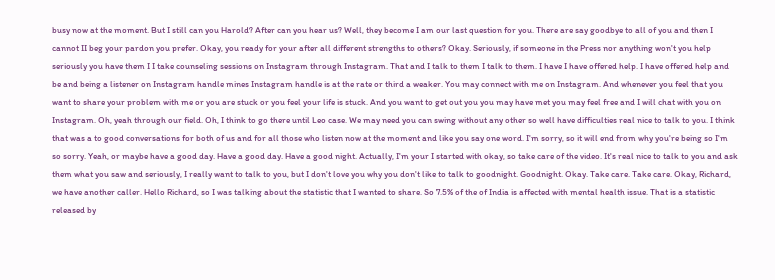busy now at the moment. But I still can you Harold? After can you hear us? Well, they become I am our last question for you. There are say goodbye to all of you and then I cannot II beg your pardon you prefer. Okay, you ready for your after all different strengths to others? Okay. Seriously, if someone in the Press nor anything won't you help seriously you have them I I take counseling sessions on Instagram through Instagram. That and I talk to them I talk to them. I have I have offered help. I have offered help and be and being a listener on Instagram handle mines Instagram handle is at the rate or third a weaker. You may connect with me on Instagram. And whenever you feel that you want to share your problem with me or you are stuck or you feel your life is stuck. And you want to get out you you may have met you may feel free and I will chat with you on Instagram. Oh, yeah through our field. Oh, I think to go there until Leo case. We may need you can swing without any other so well have difficulties real nice to talk to you. I think that was a to good conversations for both of us and for all those who listen now at the moment and like you say one word. I'm sorry, so it will end from why you're being so I'm so sorry. Yeah, or maybe have a good day. Have a good day. Have a good night. Actually, I'm your I started with okay, so take care of the video. It's real nice to talk to you and ask them what you saw and seriously, I really want to talk to you, but I don't love you why you don't like to talk to goodnight. Goodnight. Okay. Take care. Take care. Okay, Richard, we have another caller. Hello Richard, so I was talking about the statistic that I wanted to share. So 7.5% of the of India is affected with mental health issue. That is a statistic released by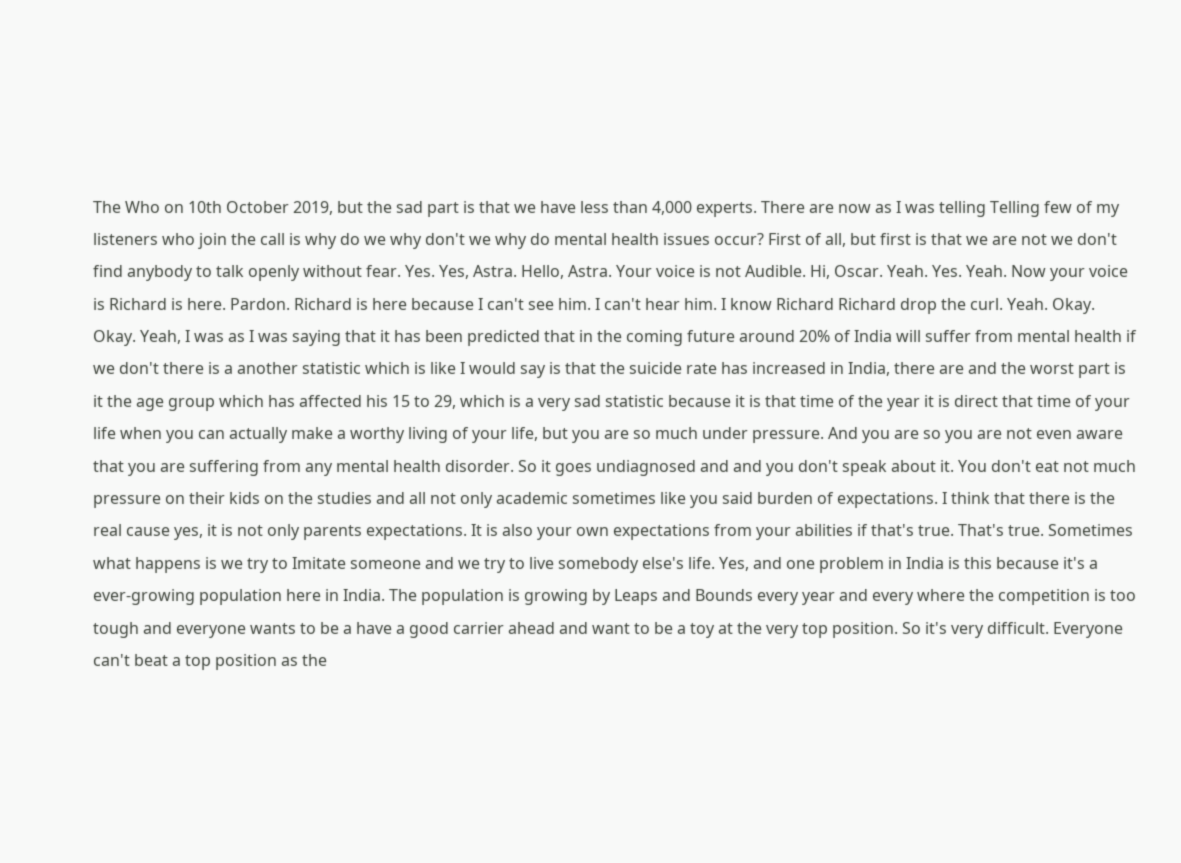The Who on 10th October 2019, but the sad part is that we have less than 4,000 experts. There are now as I was telling Telling few of my listeners who join the call is why do we why don't we why do mental health issues occur? First of all, but first is that we are not we don't find anybody to talk openly without fear. Yes. Yes, Astra. Hello, Astra. Your voice is not Audible. Hi, Oscar. Yeah. Yes. Yeah. Now your voice is Richard is here. Pardon. Richard is here because I can't see him. I can't hear him. I know Richard Richard drop the curl. Yeah. Okay. Okay. Yeah, I was as I was saying that it has been predicted that in the coming future around 20% of India will suffer from mental health if we don't there is a another statistic which is like I would say is that the suicide rate has increased in India, there are and the worst part is it the age group which has affected his 15 to 29, which is a very sad statistic because it is that time of the year it is direct that time of your life when you can actually make a worthy living of your life, but you are so much under pressure. And you are so you are not even aware that you are suffering from any mental health disorder. So it goes undiagnosed and and you don't speak about it. You don't eat not much pressure on their kids on the studies and all not only academic sometimes like you said burden of expectations. I think that there is the real cause yes, it is not only parents expectations. It is also your own expectations from your abilities if that's true. That's true. Sometimes what happens is we try to Imitate someone and we try to live somebody else's life. Yes, and one problem in India is this because it's a ever-growing population here in India. The population is growing by Leaps and Bounds every year and every where the competition is too tough and everyone wants to be a have a good carrier ahead and want to be a toy at the very top position. So it's very difficult. Everyone can't beat a top position as the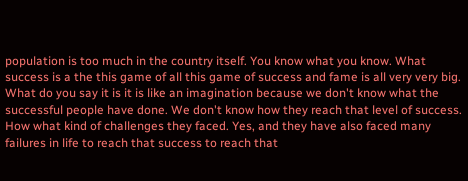population is too much in the country itself. You know what you know. What success is a the this game of all this game of success and fame is all very very big. What do you say it is it is like an imagination because we don't know what the successful people have done. We don't know how they reach that level of success. How what kind of challenges they faced. Yes, and they have also faced many failures in life to reach that success to reach that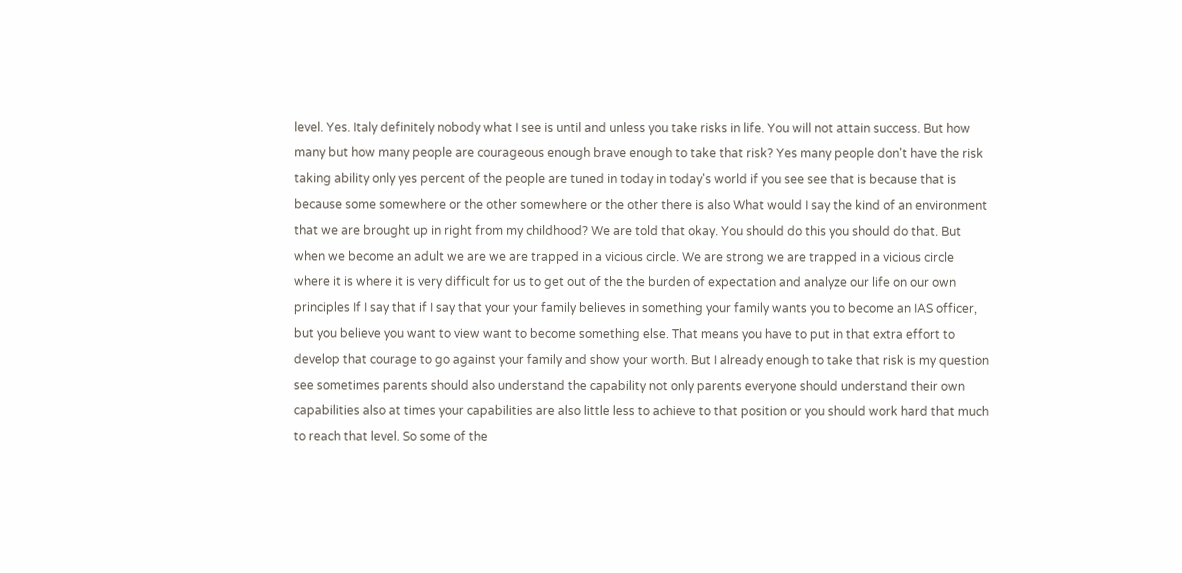level. Yes. Italy definitely nobody what I see is until and unless you take risks in life. You will not attain success. But how many but how many people are courageous enough brave enough to take that risk? Yes many people don't have the risk taking ability only yes percent of the people are tuned in today in today's world if you see see that is because that is because some somewhere or the other somewhere or the other there is also What would I say the kind of an environment that we are brought up in right from my childhood? We are told that okay. You should do this you should do that. But when we become an adult we are we are trapped in a vicious circle. We are strong we are trapped in a vicious circle where it is where it is very difficult for us to get out of the the burden of expectation and analyze our life on our own principles If I say that if I say that your your family believes in something your family wants you to become an IAS officer, but you believe you want to view want to become something else. That means you have to put in that extra effort to develop that courage to go against your family and show your worth. But I already enough to take that risk is my question see sometimes parents should also understand the capability not only parents everyone should understand their own capabilities also at times your capabilities are also little less to achieve to that position or you should work hard that much to reach that level. So some of the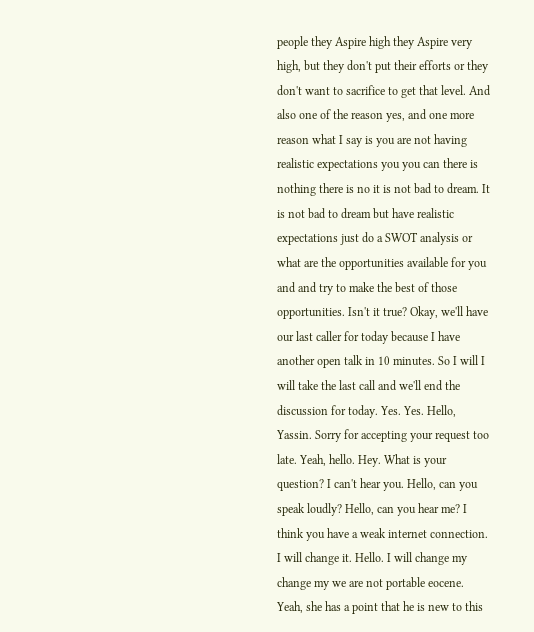people they Aspire high they Aspire very high, but they don't put their efforts or they don't want to sacrifice to get that level. And also one of the reason yes, and one more reason what I say is you are not having realistic expectations you you can there is nothing there is no it is not bad to dream. It is not bad to dream but have realistic expectations just do a SWOT analysis or what are the opportunities available for you and and try to make the best of those opportunities. Isn't it true? Okay, we'll have our last caller for today because I have another open talk in 10 minutes. So I will I will take the last call and we'll end the discussion for today. Yes. Yes. Hello, Yassin. Sorry for accepting your request too late. Yeah, hello. Hey. What is your question? I can't hear you. Hello, can you speak loudly? Hello, can you hear me? I think you have a weak internet connection. I will change it. Hello. I will change my change my we are not portable eocene. Yeah, she has a point that he is new to this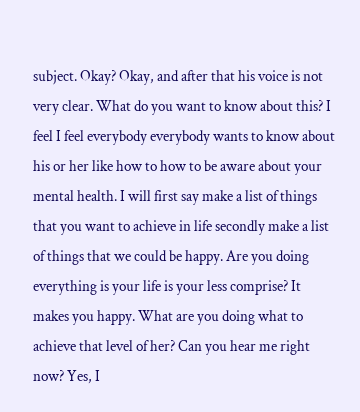subject. Okay? Okay, and after that his voice is not very clear. What do you want to know about this? I feel I feel everybody everybody wants to know about his or her like how to how to be aware about your mental health. I will first say make a list of things that you want to achieve in life secondly make a list of things that we could be happy. Are you doing everything is your life is your less comprise? It makes you happy. What are you doing what to achieve that level of her? Can you hear me right now? Yes, I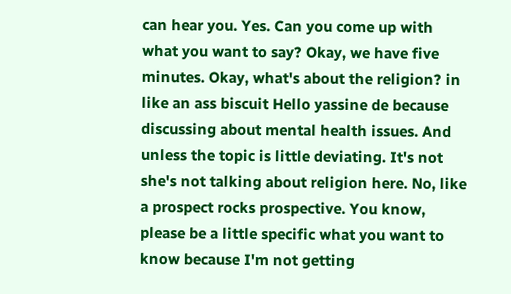can hear you. Yes. Can you come up with what you want to say? Okay, we have five minutes. Okay, what's about the religion? in like an ass biscuit Hello yassine de because discussing about mental health issues. And unless the topic is little deviating. It's not she's not talking about religion here. No, like a prospect rocks prospective. You know, please be a little specific what you want to know because I'm not getting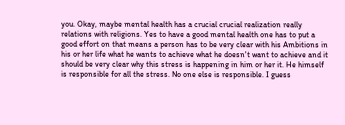you. Okay, maybe mental health has a crucial crucial realization really relations with religions. Yes to have a good mental health one has to put a good effort on that means a person has to be very clear with his Ambitions in his or her life what he wants to achieve what he doesn't want to achieve and it should be very clear why this stress is happening in him or her it. He himself is responsible for all the stress. No one else is responsible. I guess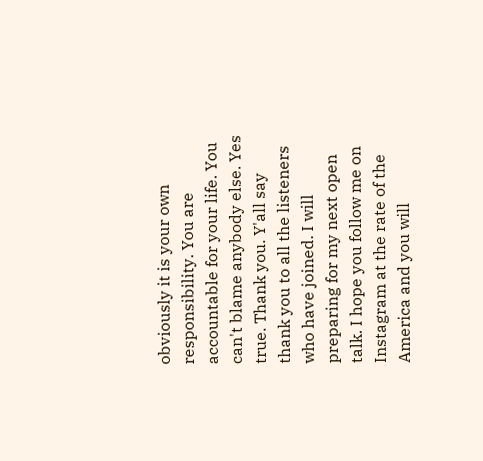obviously it is your own responsibility. You are accountable for your life. You can't blame anybody else. Yes true. Thank you. Y'all say thank you to all the listeners who have joined. I will preparing for my next open talk. I hope you follow me on Instagram at the rate of the America and you will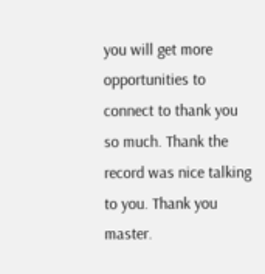you will get more opportunities to connect to thank you so much. Thank the record was nice talking to you. Thank you master.